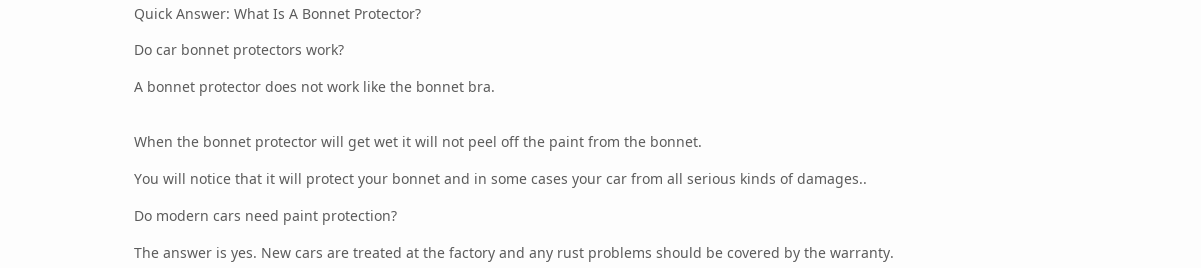Quick Answer: What Is A Bonnet Protector?

Do car bonnet protectors work?

A bonnet protector does not work like the bonnet bra.


When the bonnet protector will get wet it will not peel off the paint from the bonnet.

You will notice that it will protect your bonnet and in some cases your car from all serious kinds of damages..

Do modern cars need paint protection?

The answer is yes. New cars are treated at the factory and any rust problems should be covered by the warranty.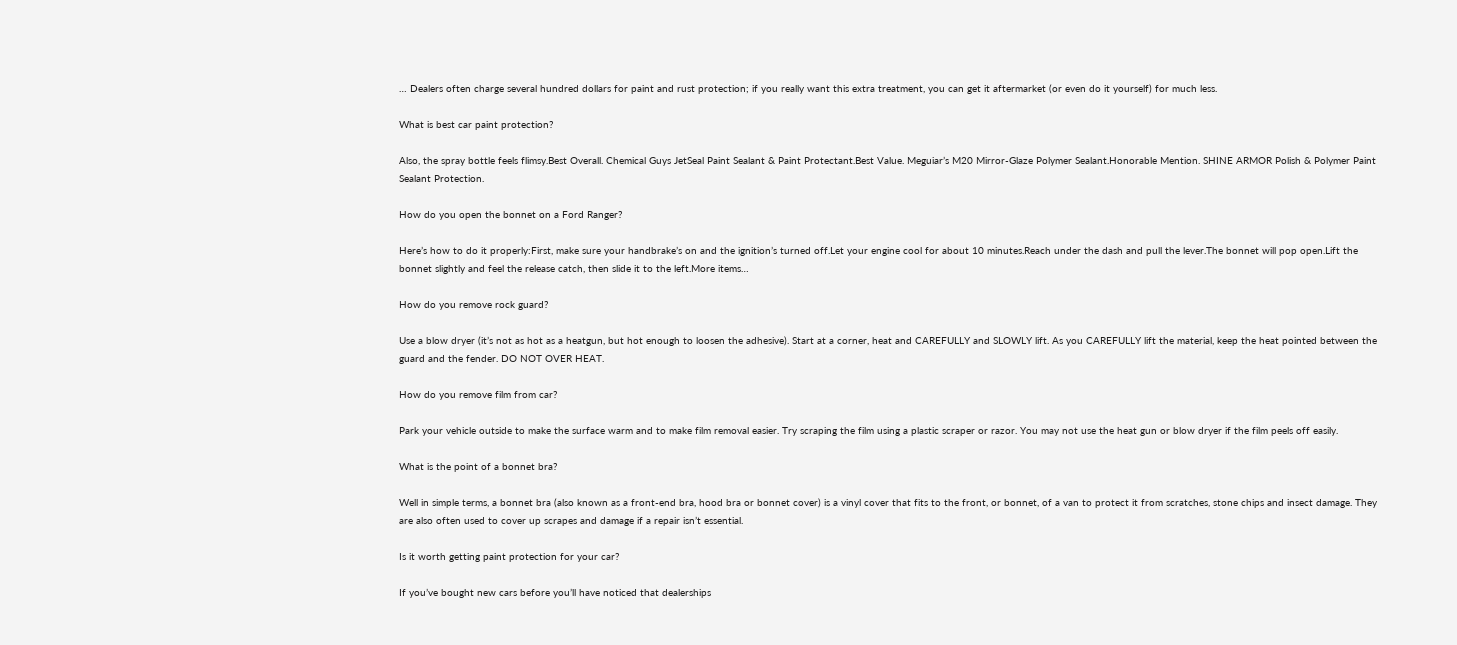… Dealers often charge several hundred dollars for paint and rust protection; if you really want this extra treatment, you can get it aftermarket (or even do it yourself) for much less.

What is best car paint protection?

Also, the spray bottle feels flimsy.Best Overall. Chemical Guys JetSeal Paint Sealant & Paint Protectant.Best Value. Meguiar’s M20 Mirror-Glaze Polymer Sealant.Honorable Mention. SHINE ARMOR Polish & Polymer Paint Sealant Protection.

How do you open the bonnet on a Ford Ranger?

Here’s how to do it properly:First, make sure your handbrake’s on and the ignition’s turned off.Let your engine cool for about 10 minutes.Reach under the dash and pull the lever.The bonnet will pop open.Lift the bonnet slightly and feel the release catch, then slide it to the left.More items…

How do you remove rock guard?

Use a blow dryer (it’s not as hot as a heatgun, but hot enough to loosen the adhesive). Start at a corner, heat and CAREFULLY and SLOWLY lift. As you CAREFULLY lift the material, keep the heat pointed between the guard and the fender. DO NOT OVER HEAT.

How do you remove film from car?

Park your vehicle outside to make the surface warm and to make film removal easier. Try scraping the film using a plastic scraper or razor. You may not use the heat gun or blow dryer if the film peels off easily.

What is the point of a bonnet bra?

Well in simple terms, a bonnet bra (also known as a front-end bra, hood bra or bonnet cover) is a vinyl cover that fits to the front, or bonnet, of a van to protect it from scratches, stone chips and insect damage. They are also often used to cover up scrapes and damage if a repair isn’t essential.

Is it worth getting paint protection for your car?

If you’ve bought new cars before you’ll have noticed that dealerships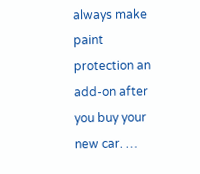always make paint protection an add-on after you buy your new car. …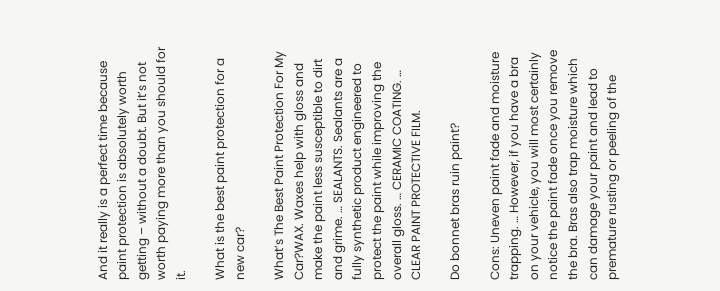And it really is a perfect time because paint protection is absolutely worth getting – without a doubt. But it’s not worth paying more than you should for it.

What is the best paint protection for a new car?

What’s The Best Paint Protection For My Car?WAX. Waxes help with gloss and make the paint less susceptible to dirt and grime. … SEALANTS. Sealants are a fully synthetic product engineered to protect the paint while improving the overall gloss. … CERAMIC COATING. … CLEAR PAINT PROTECTIVE FILM.

Do bonnet bras ruin paint?

Cons: Uneven paint fade and moisture trapping. … However, if you have a bra on your vehicle, you will most certainly notice the paint fade once you remove the bra. Bras also trap moisture which can damage your paint and lead to premature rusting or peeling of the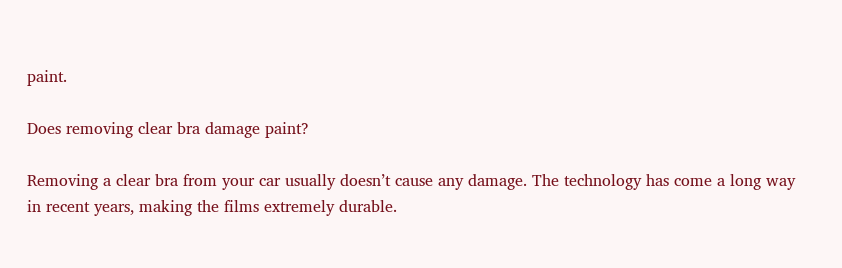paint.

Does removing clear bra damage paint?

Removing a clear bra from your car usually doesn’t cause any damage. The technology has come a long way in recent years, making the films extremely durable.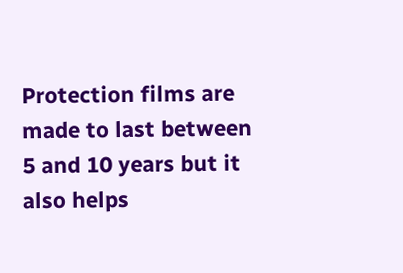Protection films are made to last between 5 and 10 years but it also helps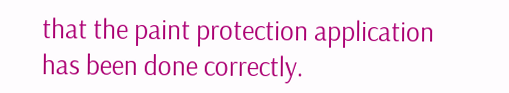that the paint protection application has been done correctly.